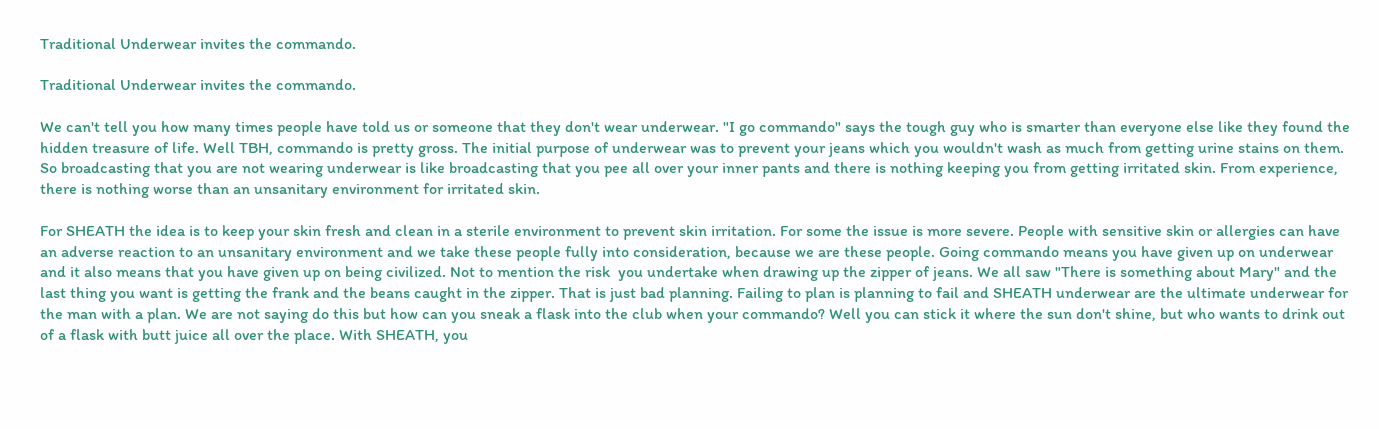Traditional Underwear invites the commando.

Traditional Underwear invites the commando.

We can't tell you how many times people have told us or someone that they don't wear underwear. "I go commando" says the tough guy who is smarter than everyone else like they found the hidden treasure of life. Well TBH, commando is pretty gross. The initial purpose of underwear was to prevent your jeans which you wouldn't wash as much from getting urine stains on them. So broadcasting that you are not wearing underwear is like broadcasting that you pee all over your inner pants and there is nothing keeping you from getting irritated skin. From experience, there is nothing worse than an unsanitary environment for irritated skin.

For SHEATH the idea is to keep your skin fresh and clean in a sterile environment to prevent skin irritation. For some the issue is more severe. People with sensitive skin or allergies can have an adverse reaction to an unsanitary environment and we take these people fully into consideration, because we are these people. Going commando means you have given up on underwear and it also means that you have given up on being civilized. Not to mention the risk  you undertake when drawing up the zipper of jeans. We all saw "There is something about Mary" and the last thing you want is getting the frank and the beans caught in the zipper. That is just bad planning. Failing to plan is planning to fail and SHEATH underwear are the ultimate underwear for the man with a plan. We are not saying do this but how can you sneak a flask into the club when your commando? Well you can stick it where the sun don't shine, but who wants to drink out of a flask with butt juice all over the place. With SHEATH, you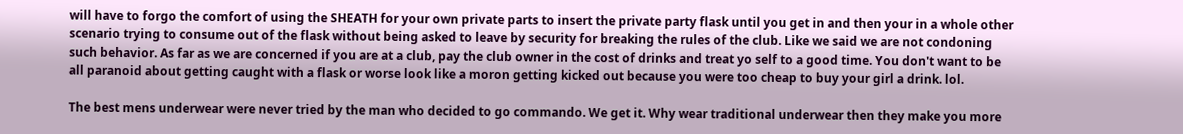will have to forgo the comfort of using the SHEATH for your own private parts to insert the private party flask until you get in and then your in a whole other scenario trying to consume out of the flask without being asked to leave by security for breaking the rules of the club. Like we said we are not condoning such behavior. As far as we are concerned if you are at a club, pay the club owner in the cost of drinks and treat yo self to a good time. You don't want to be all paranoid about getting caught with a flask or worse look like a moron getting kicked out because you were too cheap to buy your girl a drink. lol.

The best mens underwear were never tried by the man who decided to go commando. We get it. Why wear traditional underwear then they make you more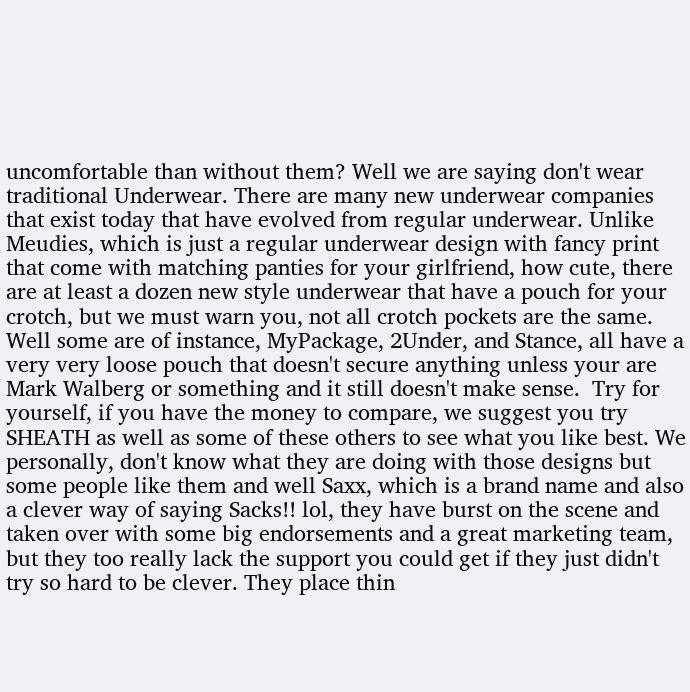uncomfortable than without them? Well we are saying don't wear traditional Underwear. There are many new underwear companies that exist today that have evolved from regular underwear. Unlike Meudies, which is just a regular underwear design with fancy print that come with matching panties for your girlfriend, how cute, there are at least a dozen new style underwear that have a pouch for your crotch, but we must warn you, not all crotch pockets are the same. Well some are of instance, MyPackage, 2Under, and Stance, all have a very very loose pouch that doesn't secure anything unless your are Mark Walberg or something and it still doesn't make sense.  Try for yourself, if you have the money to compare, we suggest you try SHEATH as well as some of these others to see what you like best. We personally, don't know what they are doing with those designs but some people like them and well Saxx, which is a brand name and also a clever way of saying Sacks!! lol, they have burst on the scene and taken over with some big endorsements and a great marketing team, but they too really lack the support you could get if they just didn't try so hard to be clever. They place thin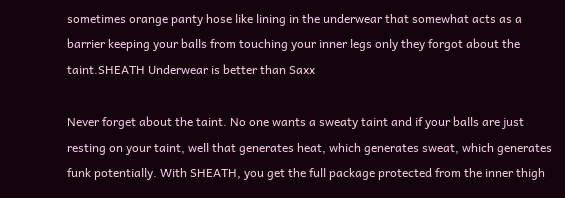sometimes orange panty hose like lining in the underwear that somewhat acts as a barrier keeping your balls from touching your inner legs only they forgot about the taint.SHEATH Underwear is better than Saxx

Never forget about the taint. No one wants a sweaty taint and if your balls are just resting on your taint, well that generates heat, which generates sweat, which generates funk potentially. With SHEATH, you get the full package protected from the inner thigh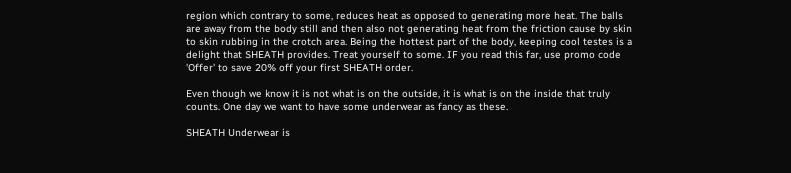region which contrary to some, reduces heat as opposed to generating more heat. The balls are away from the body still and then also not generating heat from the friction cause by skin to skin rubbing in the crotch area. Being the hottest part of the body, keeping cool testes is a delight that SHEATH provides. Treat yourself to some. IF you read this far, use promo code 'Offer' to save 20% off your first SHEATH order.

Even though we know it is not what is on the outside, it is what is on the inside that truly counts. One day we want to have some underwear as fancy as these.

SHEATH Underwear is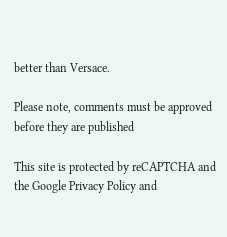better than Versace.

Please note, comments must be approved before they are published

This site is protected by reCAPTCHA and the Google Privacy Policy and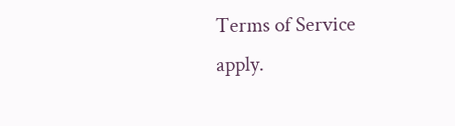Terms of Service apply.